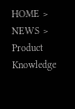HOME > NEWS > Product Knowledge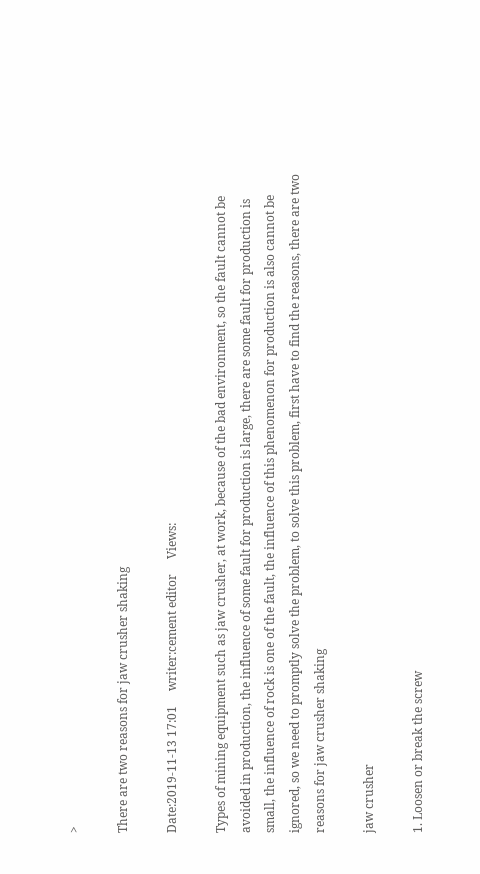>

There are two reasons for jaw crusher shaking

Date:2019-11-13 17:01     writer:cement editor     Views:

Types of mining equipment such as jaw crusher, at work, because of the bad environment, so the fault cannot be avoided in production, the influence of some fault for production is large, there are some fault for production is small, the influence of rock is one of the fault, the influence of this phenomenon for production is also cannot be ignored, so we need to promptly solve the problem, to solve this problem, first have to find the reasons, there are two reasons for jaw crusher shaking

jaw crusher

1. Loosen or break the screw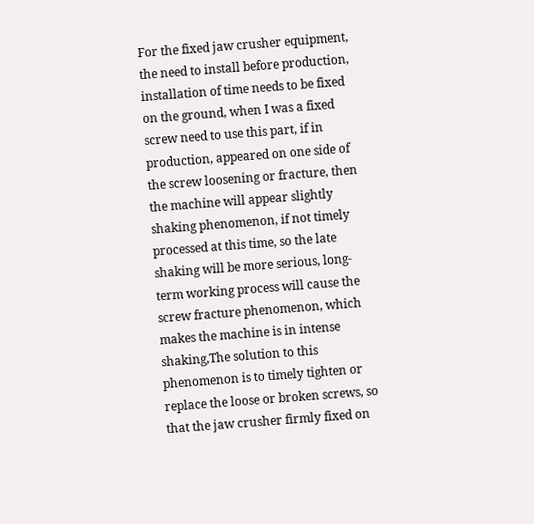For the fixed jaw crusher equipment, the need to install before production, installation of time needs to be fixed on the ground, when I was a fixed screw need to use this part, if in production, appeared on one side of the screw loosening or fracture, then the machine will appear slightly shaking phenomenon, if not timely processed at this time, so the late shaking will be more serious, long-term working process will cause the screw fracture phenomenon, which makes the machine is in intense shaking,The solution to this phenomenon is to timely tighten or replace the loose or broken screws, so that the jaw crusher firmly fixed on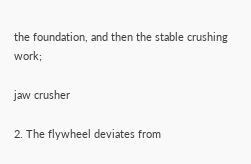the foundation, and then the stable crushing work;

jaw crusher

2. The flywheel deviates from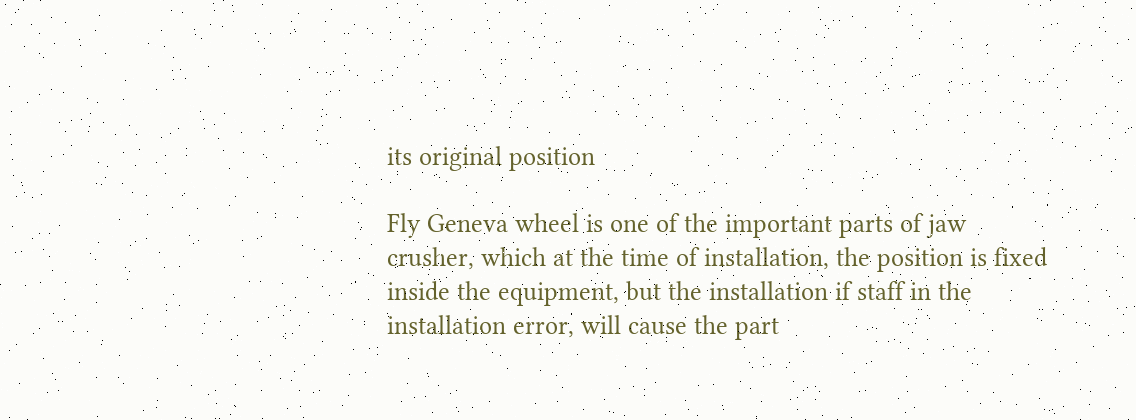its original position

Fly Geneva wheel is one of the important parts of jaw crusher, which at the time of installation, the position is fixed inside the equipment, but the installation if staff in the installation error, will cause the part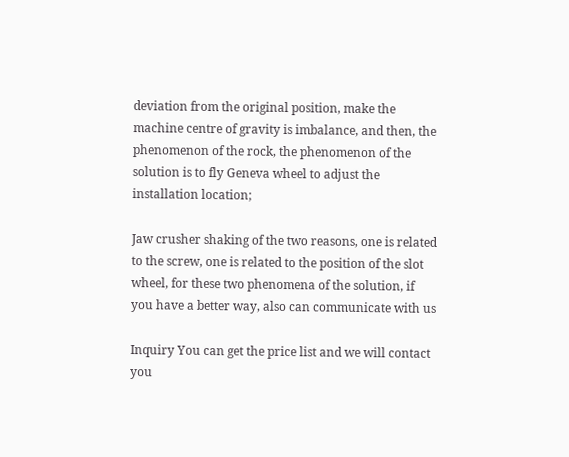deviation from the original position, make the machine centre of gravity is imbalance, and then, the phenomenon of the rock, the phenomenon of the solution is to fly Geneva wheel to adjust the installation location;

Jaw crusher shaking of the two reasons, one is related to the screw, one is related to the position of the slot wheel, for these two phenomena of the solution, if you have a better way, also can communicate with us

Inquiry You can get the price list and we will contact you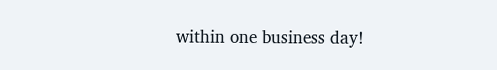within one business day!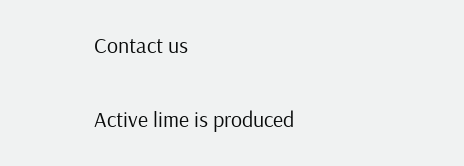Contact us

Active lime is produced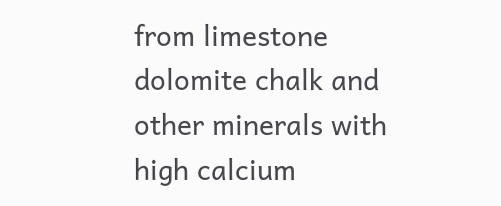from limestone dolomite chalk and other minerals with high calcium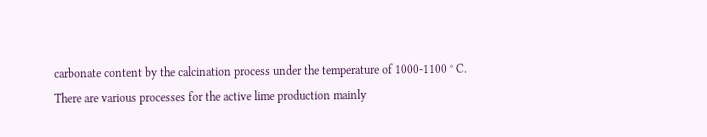carbonate content by the calcination process under the temperature of 1000-1100 ° C. There are various processes for the active lime production mainly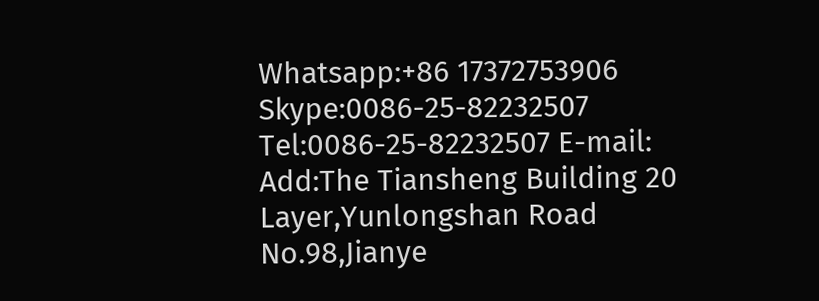Whatsapp:+86 17372753906 Skype:0086-25-82232507 Tel:0086-25-82232507 E-mail: Add:The Tiansheng Building 20 Layer,Yunlongshan Road No.98,Jianye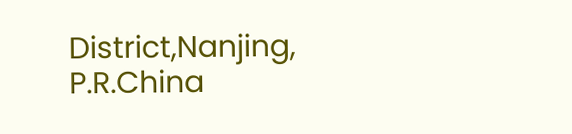District,Nanjing, P.R.China